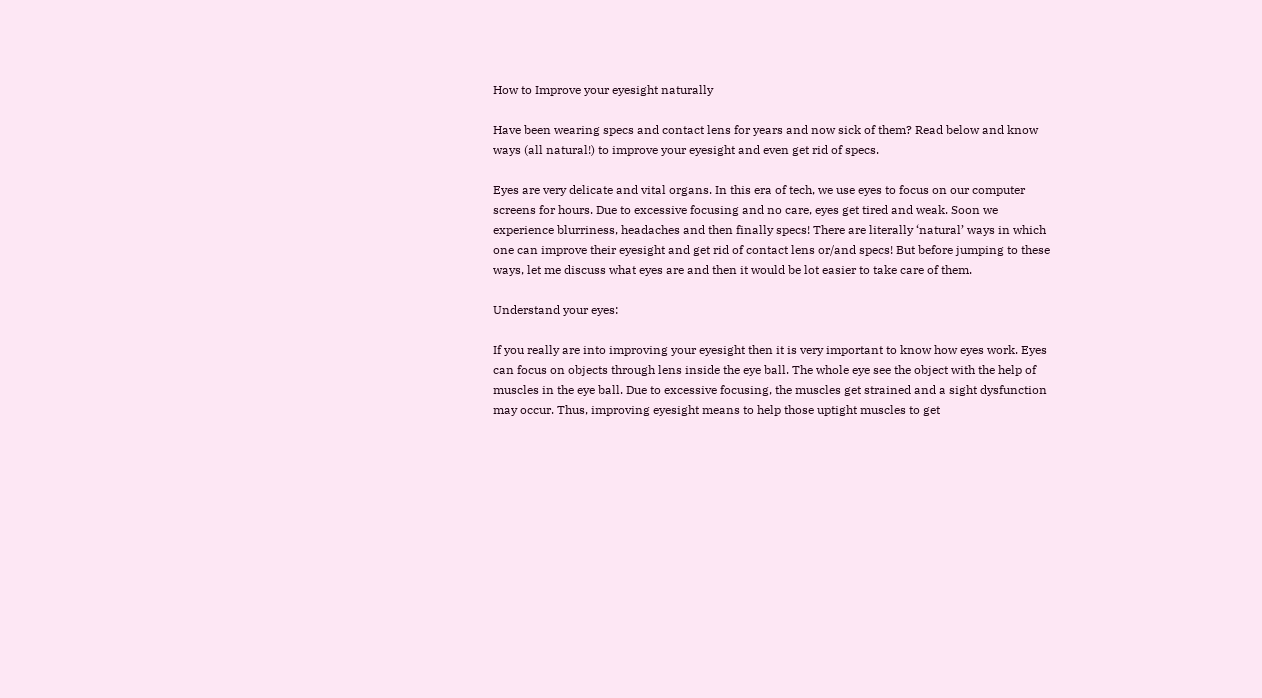How to Improve your eyesight naturally

Have been wearing specs and contact lens for years and now sick of them? Read below and know ways (all natural!) to improve your eyesight and even get rid of specs.

Eyes are very delicate and vital organs. In this era of tech, we use eyes to focus on our computer screens for hours. Due to excessive focusing and no care, eyes get tired and weak. Soon we experience blurriness, headaches and then finally specs! There are literally ‘natural’ ways in which one can improve their eyesight and get rid of contact lens or/and specs! But before jumping to these ways, let me discuss what eyes are and then it would be lot easier to take care of them.

Understand your eyes:

If you really are into improving your eyesight then it is very important to know how eyes work. Eyes can focus on objects through lens inside the eye ball. The whole eye see the object with the help of muscles in the eye ball. Due to excessive focusing, the muscles get strained and a sight dysfunction may occur. Thus, improving eyesight means to help those uptight muscles to get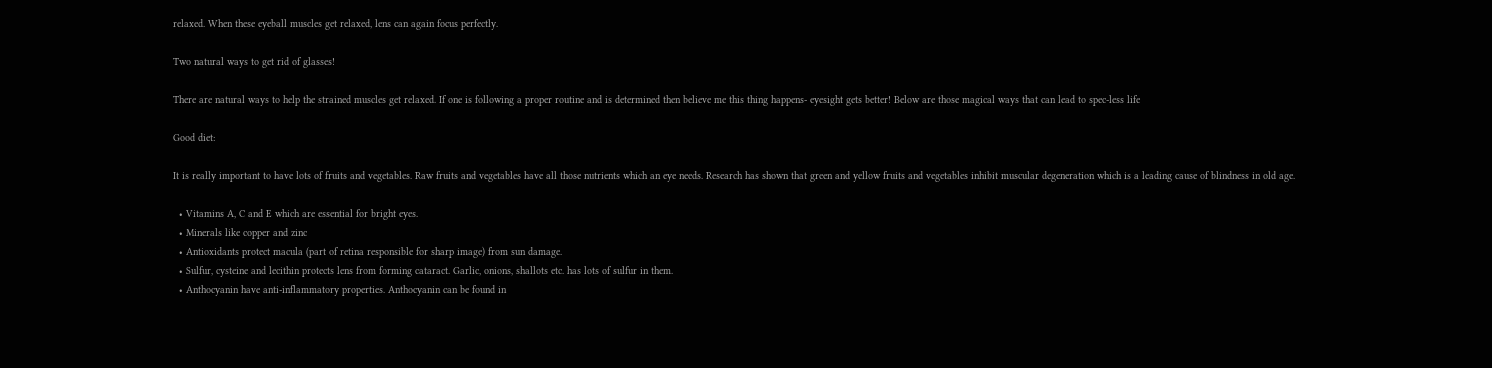relaxed. When these eyeball muscles get relaxed, lens can again focus perfectly.

Two natural ways to get rid of glasses!

There are natural ways to help the strained muscles get relaxed. If one is following a proper routine and is determined then believe me this thing happens- eyesight gets better! Below are those magical ways that can lead to spec-less life

Good diet:

It is really important to have lots of fruits and vegetables. Raw fruits and vegetables have all those nutrients which an eye needs. Research has shown that green and yellow fruits and vegetables inhibit muscular degeneration which is a leading cause of blindness in old age.

  • Vitamins A, C and E which are essential for bright eyes.
  • Minerals like copper and zinc
  • Antioxidants protect macula (part of retina responsible for sharp image) from sun damage.
  • Sulfur, cysteine and lecithin protects lens from forming cataract. Garlic, onions, shallots etc. has lots of sulfur in them.
  • Anthocyanin have anti-inflammatory properties. Anthocyanin can be found in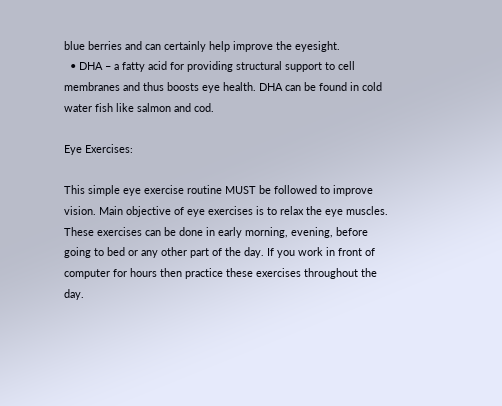blue berries and can certainly help improve the eyesight.
  • DHA – a fatty acid for providing structural support to cell membranes and thus boosts eye health. DHA can be found in cold water fish like salmon and cod.

Eye Exercises:

This simple eye exercise routine MUST be followed to improve vision. Main objective of eye exercises is to relax the eye muscles. These exercises can be done in early morning, evening, before going to bed or any other part of the day. If you work in front of computer for hours then practice these exercises throughout the day.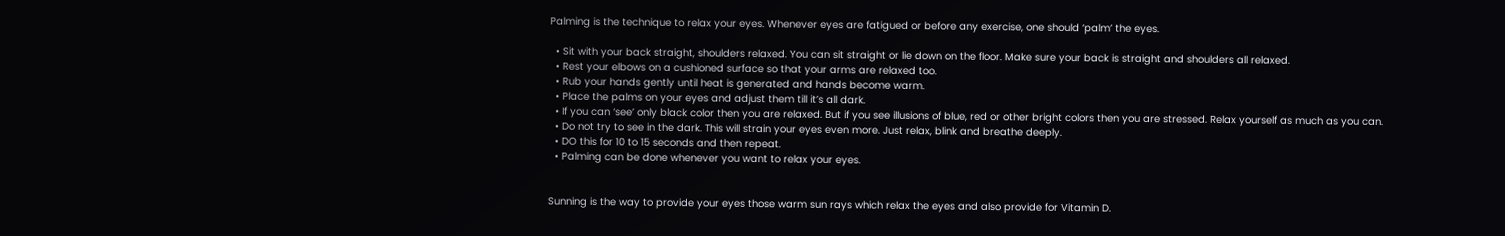Palming is the technique to relax your eyes. Whenever eyes are fatigued or before any exercise, one should ‘palm’ the eyes.

  • Sit with your back straight, shoulders relaxed. You can sit straight or lie down on the floor. Make sure your back is straight and shoulders all relaxed.
  • Rest your elbows on a cushioned surface so that your arms are relaxed too.
  • Rub your hands gently until heat is generated and hands become warm.
  • Place the palms on your eyes and adjust them till it’s all dark.
  • If you can ‘see’ only black color then you are relaxed. But if you see illusions of blue, red or other bright colors then you are stressed. Relax yourself as much as you can.
  • Do not try to see in the dark. This will strain your eyes even more. Just relax, blink and breathe deeply.
  • DO this for 10 to 15 seconds and then repeat.
  • Palming can be done whenever you want to relax your eyes.


Sunning is the way to provide your eyes those warm sun rays which relax the eyes and also provide for Vitamin D.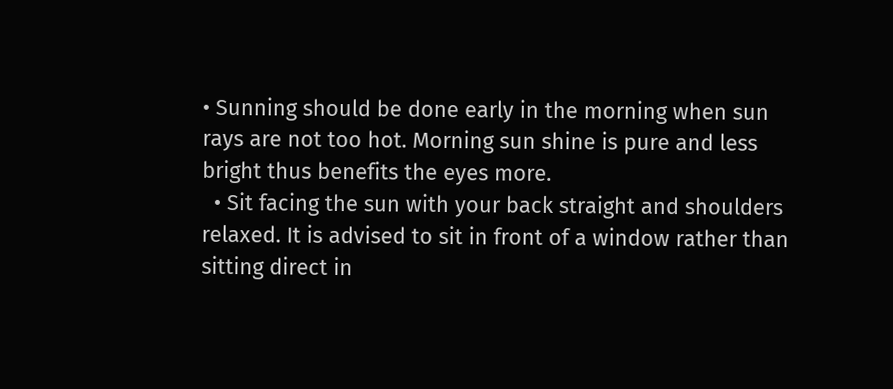• Sunning should be done early in the morning when sun rays are not too hot. Morning sun shine is pure and less bright thus benefits the eyes more.
  • Sit facing the sun with your back straight and shoulders relaxed. It is advised to sit in front of a window rather than sitting direct in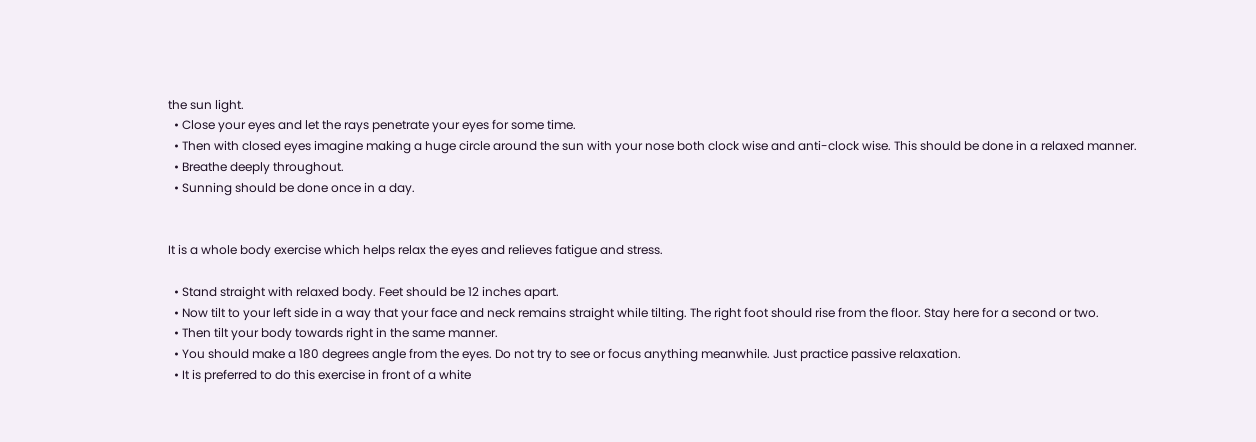the sun light.
  • Close your eyes and let the rays penetrate your eyes for some time.
  • Then with closed eyes imagine making a huge circle around the sun with your nose both clock wise and anti-clock wise. This should be done in a relaxed manner.
  • Breathe deeply throughout.
  • Sunning should be done once in a day.


It is a whole body exercise which helps relax the eyes and relieves fatigue and stress.

  • Stand straight with relaxed body. Feet should be 12 inches apart.
  • Now tilt to your left side in a way that your face and neck remains straight while tilting. The right foot should rise from the floor. Stay here for a second or two.
  • Then tilt your body towards right in the same manner.
  • You should make a 180 degrees angle from the eyes. Do not try to see or focus anything meanwhile. Just practice passive relaxation.
  • It is preferred to do this exercise in front of a white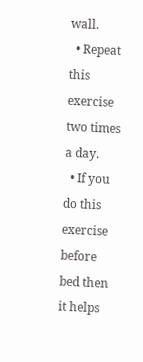wall.
  • Repeat this exercise two times a day.
  • If you do this exercise before bed then it helps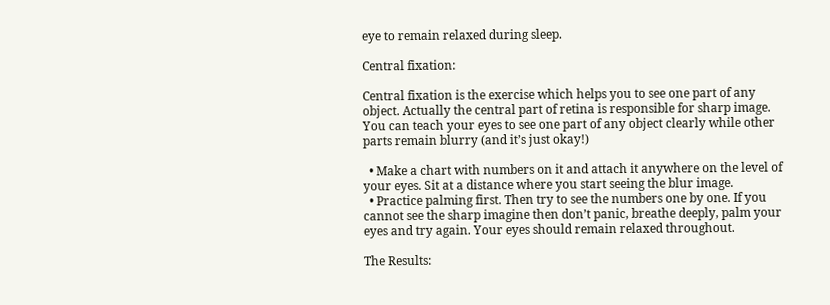eye to remain relaxed during sleep.

Central fixation:

Central fixation is the exercise which helps you to see one part of any object. Actually the central part of retina is responsible for sharp image. You can teach your eyes to see one part of any object clearly while other parts remain blurry (and it’s just okay!)

  • Make a chart with numbers on it and attach it anywhere on the level of your eyes. Sit at a distance where you start seeing the blur image.
  • Practice palming first. Then try to see the numbers one by one. If you cannot see the sharp imagine then don’t panic, breathe deeply, palm your eyes and try again. Your eyes should remain relaxed throughout.

The Results: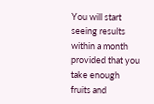You will start seeing results within a month provided that you take enough fruits and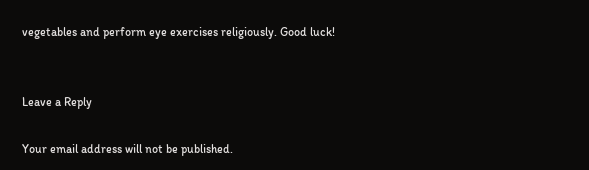vegetables and perform eye exercises religiously. Good luck!


Leave a Reply

Your email address will not be published.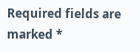Required fields are marked *